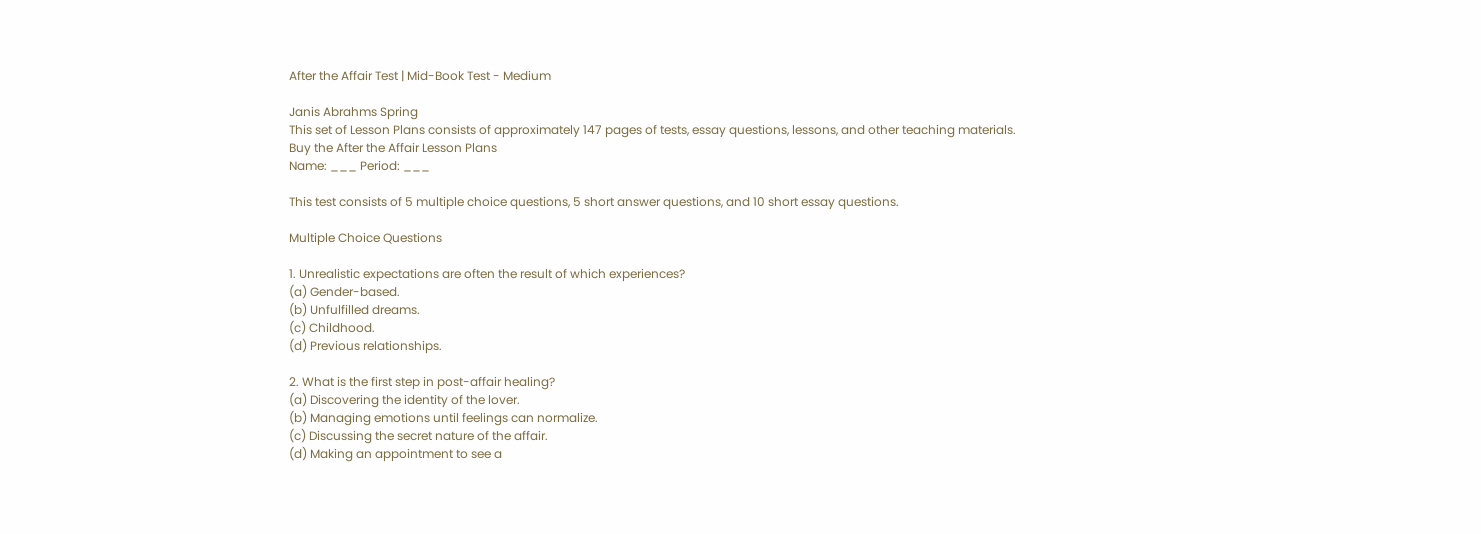After the Affair Test | Mid-Book Test - Medium

Janis Abrahms Spring
This set of Lesson Plans consists of approximately 147 pages of tests, essay questions, lessons, and other teaching materials.
Buy the After the Affair Lesson Plans
Name: ___ Period: ___

This test consists of 5 multiple choice questions, 5 short answer questions, and 10 short essay questions.

Multiple Choice Questions

1. Unrealistic expectations are often the result of which experiences?
(a) Gender-based.
(b) Unfulfilled dreams.
(c) Childhood.
(d) Previous relationships.

2. What is the first step in post-affair healing?
(a) Discovering the identity of the lover.
(b) Managing emotions until feelings can normalize.
(c) Discussing the secret nature of the affair.
(d) Making an appointment to see a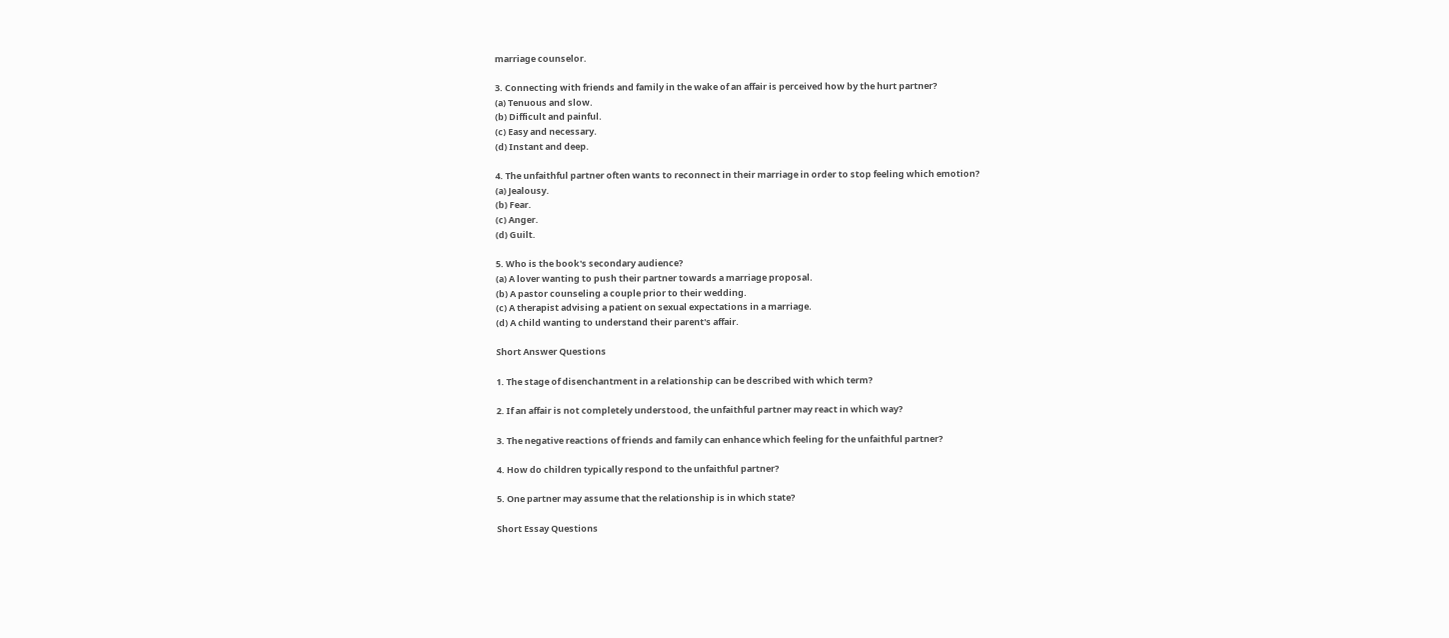marriage counselor.

3. Connecting with friends and family in the wake of an affair is perceived how by the hurt partner?
(a) Tenuous and slow.
(b) Difficult and painful.
(c) Easy and necessary.
(d) Instant and deep.

4. The unfaithful partner often wants to reconnect in their marriage in order to stop feeling which emotion?
(a) Jealousy.
(b) Fear.
(c) Anger.
(d) Guilt.

5. Who is the book's secondary audience?
(a) A lover wanting to push their partner towards a marriage proposal.
(b) A pastor counseling a couple prior to their wedding.
(c) A therapist advising a patient on sexual expectations in a marriage.
(d) A child wanting to understand their parent's affair.

Short Answer Questions

1. The stage of disenchantment in a relationship can be described with which term?

2. If an affair is not completely understood, the unfaithful partner may react in which way?

3. The negative reactions of friends and family can enhance which feeling for the unfaithful partner?

4. How do children typically respond to the unfaithful partner?

5. One partner may assume that the relationship is in which state?

Short Essay Questions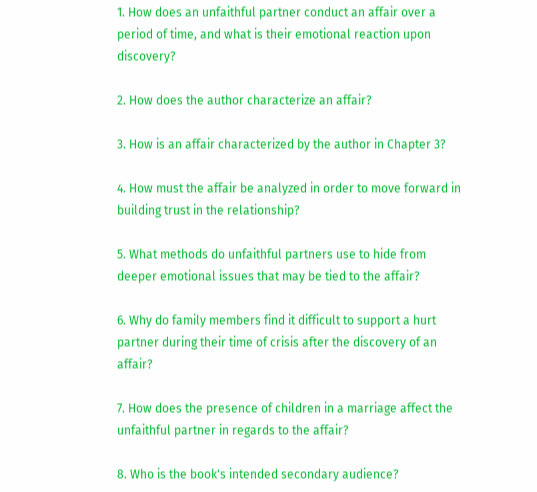1. How does an unfaithful partner conduct an affair over a period of time, and what is their emotional reaction upon discovery?

2. How does the author characterize an affair?

3. How is an affair characterized by the author in Chapter 3?

4. How must the affair be analyzed in order to move forward in building trust in the relationship?

5. What methods do unfaithful partners use to hide from deeper emotional issues that may be tied to the affair?

6. Why do family members find it difficult to support a hurt partner during their time of crisis after the discovery of an affair?

7. How does the presence of children in a marriage affect the unfaithful partner in regards to the affair?

8. Who is the book's intended secondary audience?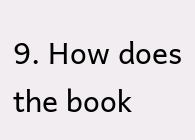9. How does the book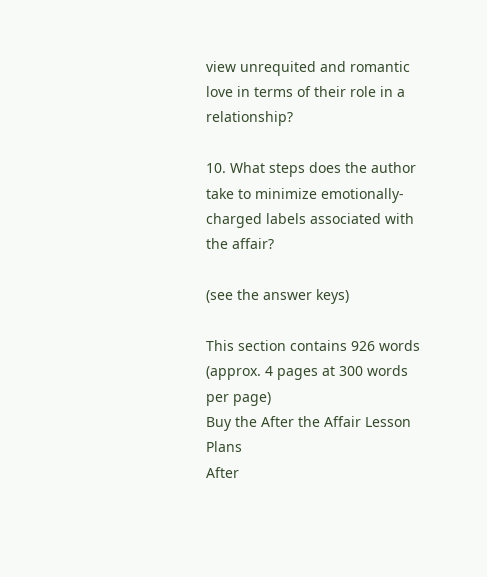view unrequited and romantic love in terms of their role in a relationship?

10. What steps does the author take to minimize emotionally-charged labels associated with the affair?

(see the answer keys)

This section contains 926 words
(approx. 4 pages at 300 words per page)
Buy the After the Affair Lesson Plans
After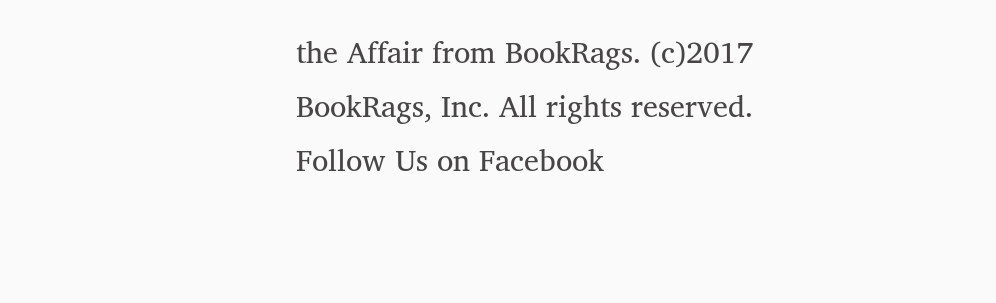the Affair from BookRags. (c)2017 BookRags, Inc. All rights reserved.
Follow Us on Facebook